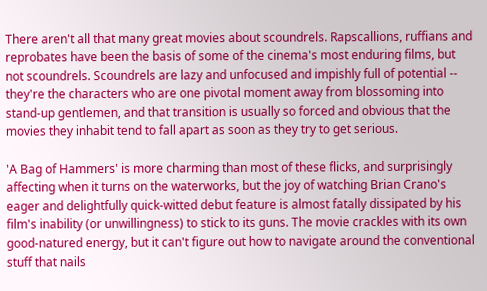There aren't all that many great movies about scoundrels. Rapscallions, ruffians and reprobates have been the basis of some of the cinema's most enduring films, but not scoundrels. Scoundrels are lazy and unfocused and impishly full of potential -- they're the characters who are one pivotal moment away from blossoming into stand-up gentlemen, and that transition is usually so forced and obvious that the movies they inhabit tend to fall apart as soon as they try to get serious.

'A Bag of Hammers' is more charming than most of these flicks, and surprisingly affecting when it turns on the waterworks, but the joy of watching Brian Crano's eager and delightfully quick-witted debut feature is almost fatally dissipated by his film's inability (or unwillingness) to stick to its guns. The movie crackles with its own good-natured energy, but it can't figure out how to navigate around the conventional stuff that nails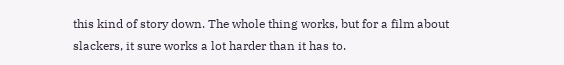this kind of story down. The whole thing works, but for a film about slackers, it sure works a lot harder than it has to.